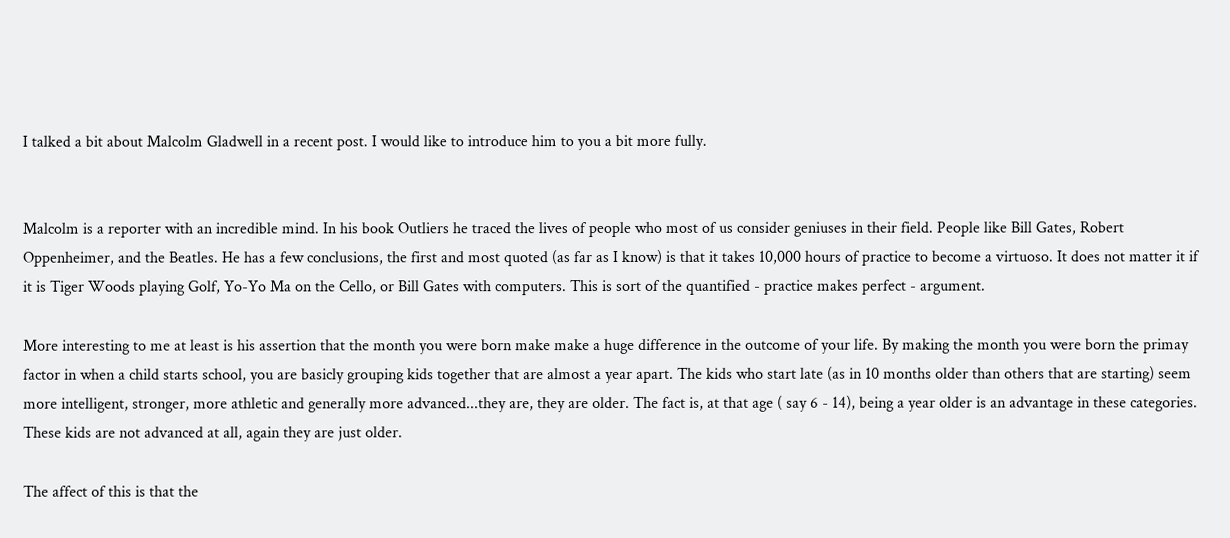I talked a bit about Malcolm Gladwell in a recent post. I would like to introduce him to you a bit more fully.


Malcolm is a reporter with an incredible mind. In his book Outliers he traced the lives of people who most of us consider geniuses in their field. People like Bill Gates, Robert Oppenheimer, and the Beatles. He has a few conclusions, the first and most quoted (as far as I know) is that it takes 10,000 hours of practice to become a virtuoso. It does not matter it if it is Tiger Woods playing Golf, Yo-Yo Ma on the Cello, or Bill Gates with computers. This is sort of the quantified - practice makes perfect - argument.

More interesting to me at least is his assertion that the month you were born make make a huge difference in the outcome of your life. By making the month you were born the primay factor in when a child starts school, you are basicly grouping kids together that are almost a year apart. The kids who start late (as in 10 months older than others that are starting) seem more intelligent, stronger, more athletic and generally more advanced...they are, they are older. The fact is, at that age ( say 6 - 14), being a year older is an advantage in these categories. These kids are not advanced at all, again they are just older.

The affect of this is that the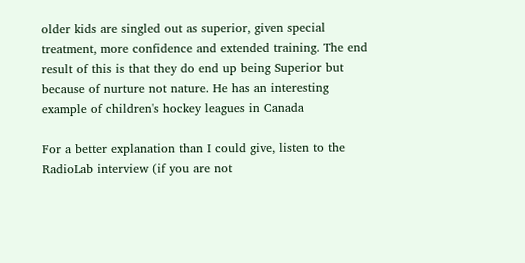older kids are singled out as superior, given special treatment, more confidence and extended training. The end result of this is that they do end up being Superior but because of nurture not nature. He has an interesting example of children's hockey leagues in Canada

For a better explanation than I could give, listen to the RadioLab interview (if you are not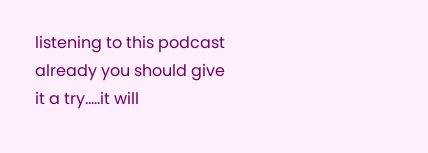listening to this podcast already you should give it a try.....it will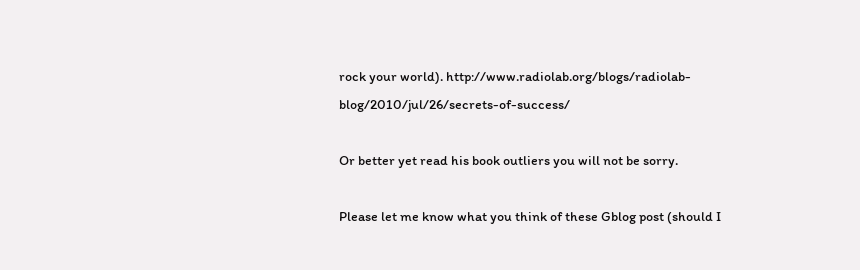rock your world). http://www.radiolab.org/blogs/radiolab-blog/2010/jul/26/secrets-of-success/

Or better yet read his book outliers you will not be sorry.

Please let me know what you think of these Gblog post (should I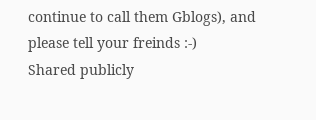continue to call them Gblogs), and please tell your freinds :-)
Shared publicly